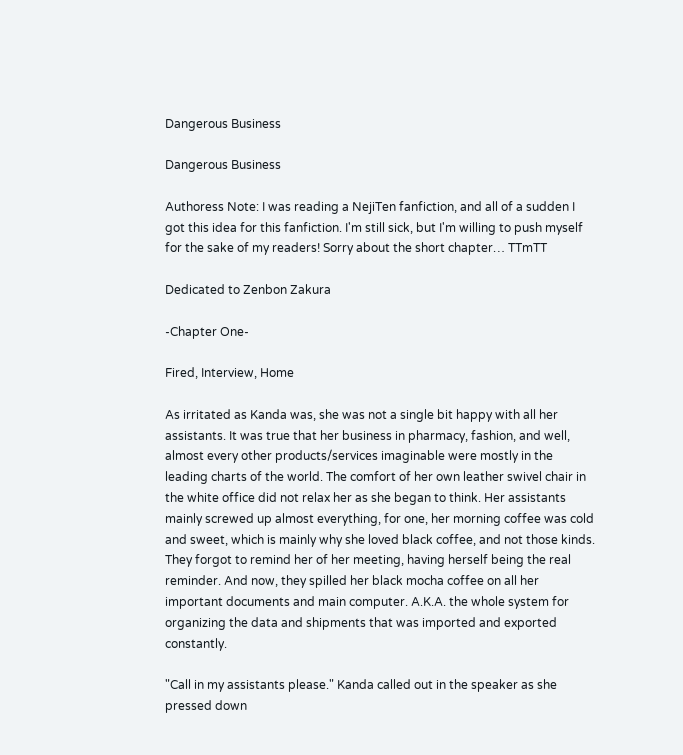Dangerous Business

Dangerous Business

Authoress Note: I was reading a NejiTen fanfiction, and all of a sudden I got this idea for this fanfiction. I'm still sick, but I'm willing to push myself for the sake of my readers! Sorry about the short chapter… TTmTT

Dedicated to Zenbon Zakura

-Chapter One-

Fired, Interview, Home

As irritated as Kanda was, she was not a single bit happy with all her assistants. It was true that her business in pharmacy, fashion, and well, almost every other products/services imaginable were mostly in the leading charts of the world. The comfort of her own leather swivel chair in the white office did not relax her as she began to think. Her assistants mainly screwed up almost everything, for one, her morning coffee was cold and sweet, which is mainly why she loved black coffee, and not those kinds. They forgot to remind her of her meeting, having herself being the real reminder. And now, they spilled her black mocha coffee on all her important documents and main computer. A.K.A. the whole system for organizing the data and shipments that was imported and exported constantly.

"Call in my assistants please." Kanda called out in the speaker as she pressed down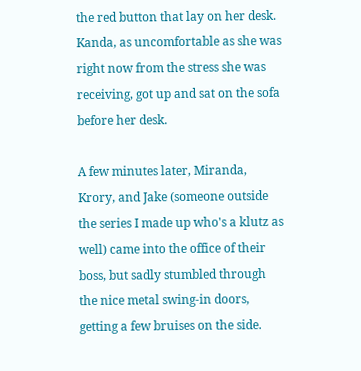the red button that lay on her desk. Kanda, as uncomfortable as she was right now from the stress she was receiving, got up and sat on the sofa before her desk.

A few minutes later, Miranda, Krory, and Jake (someone outside the series I made up who's a klutz as well) came into the office of their boss, but sadly stumbled through the nice metal swing-in doors, getting a few bruises on the side.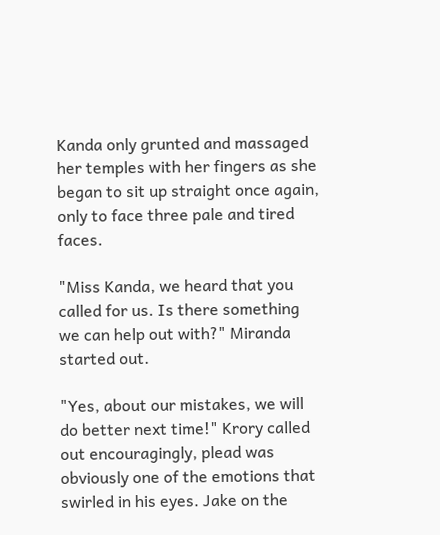Kanda only grunted and massaged her temples with her fingers as she began to sit up straight once again, only to face three pale and tired faces.

"Miss Kanda, we heard that you called for us. Is there something we can help out with?" Miranda started out.

"Yes, about our mistakes, we will do better next time!" Krory called out encouragingly, plead was obviously one of the emotions that swirled in his eyes. Jake on the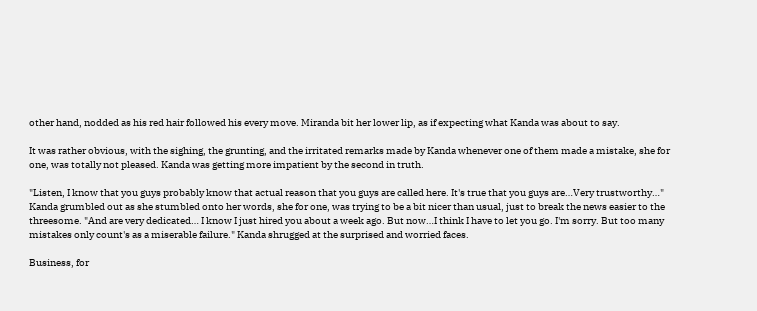other hand, nodded as his red hair followed his every move. Miranda bit her lower lip, as if expecting what Kanda was about to say.

It was rather obvious, with the sighing, the grunting, and the irritated remarks made by Kanda whenever one of them made a mistake, she for one, was totally not pleased. Kanda was getting more impatient by the second in truth.

"Listen, I know that you guys probably know that actual reason that you guys are called here. It's true that you guys are…Very trustworthy…" Kanda grumbled out as she stumbled onto her words, she for one, was trying to be a bit nicer than usual, just to break the news easier to the threesome. "And are very dedicated… I know I just hired you about a week ago. But now…I think I have to let you go. I'm sorry. But too many mistakes only count's as a miserable failure." Kanda shrugged at the surprised and worried faces.

Business, for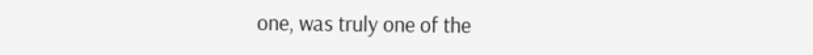one, was truly one of the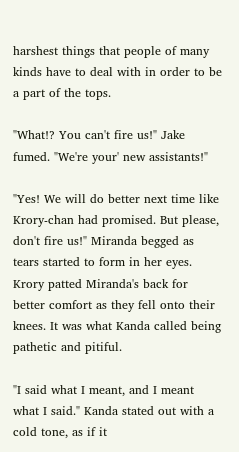harshest things that people of many kinds have to deal with in order to be a part of the tops.

"What!? You can't fire us!" Jake fumed. "We're your' new assistants!"

"Yes! We will do better next time like Krory-chan had promised. But please, don't fire us!" Miranda begged as tears started to form in her eyes. Krory patted Miranda's back for better comfort as they fell onto their knees. It was what Kanda called being pathetic and pitiful.

"I said what I meant, and I meant what I said." Kanda stated out with a cold tone, as if it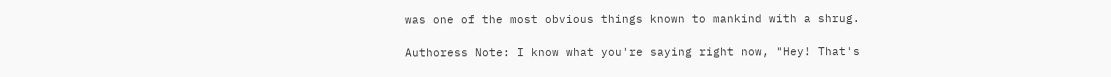was one of the most obvious things known to mankind with a shrug.

Authoress Note: I know what you're saying right now, "Hey! That's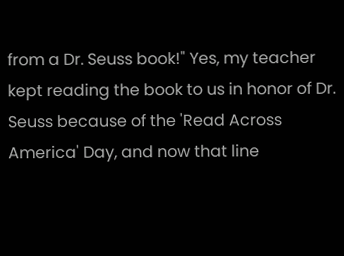from a Dr. Seuss book!" Yes, my teacher kept reading the book to us in honor of Dr. Seuss because of the 'Read Across America' Day, and now that line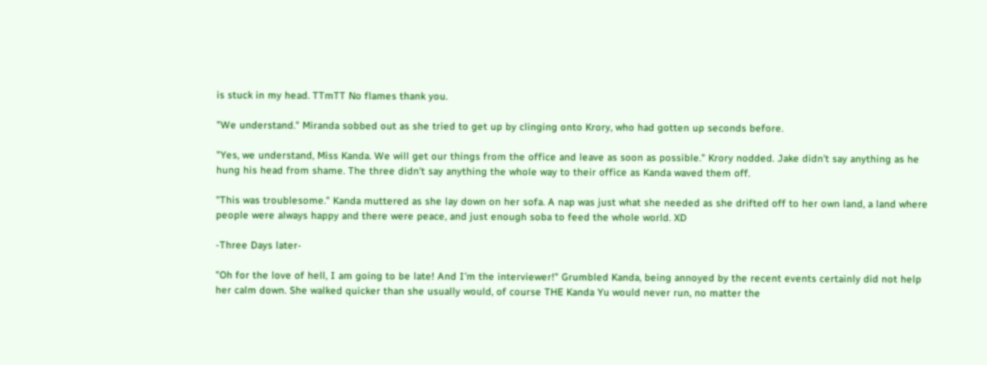is stuck in my head. TTmTT No flames thank you.

"We understand." Miranda sobbed out as she tried to get up by clinging onto Krory, who had gotten up seconds before.

"Yes, we understand, Miss Kanda. We will get our things from the office and leave as soon as possible." Krory nodded. Jake didn't say anything as he hung his head from shame. The three didn't say anything the whole way to their office as Kanda waved them off.

"This was troublesome." Kanda muttered as she lay down on her sofa. A nap was just what she needed as she drifted off to her own land, a land where people were always happy and there were peace, and just enough soba to feed the whole world. XD

-Three Days later-

"Oh for the love of hell, I am going to be late! And I'm the interviewer!" Grumbled Kanda, being annoyed by the recent events certainly did not help her calm down. She walked quicker than she usually would, of course THE Kanda Yu would never run, no matter the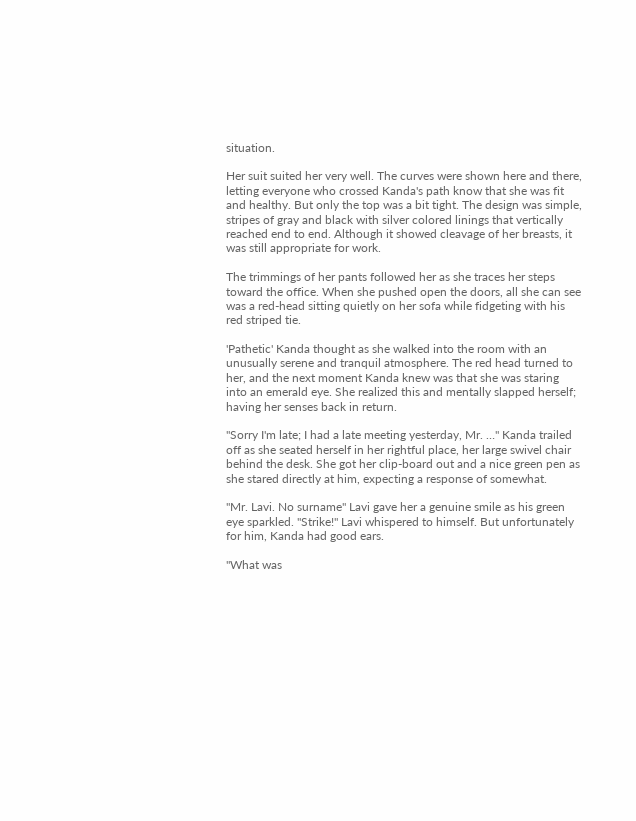situation.

Her suit suited her very well. The curves were shown here and there, letting everyone who crossed Kanda's path know that she was fit and healthy. But only the top was a bit tight. The design was simple, stripes of gray and black with silver colored linings that vertically reached end to end. Although it showed cleavage of her breasts, it was still appropriate for work.

The trimmings of her pants followed her as she traces her steps toward the office. When she pushed open the doors, all she can see was a red-head sitting quietly on her sofa while fidgeting with his red striped tie.

'Pathetic' Kanda thought as she walked into the room with an unusually serene and tranquil atmosphere. The red head turned to her, and the next moment Kanda knew was that she was staring into an emerald eye. She realized this and mentally slapped herself; having her senses back in return.

"Sorry I'm late; I had a late meeting yesterday, Mr. …" Kanda trailed off as she seated herself in her rightful place, her large swivel chair behind the desk. She got her clip-board out and a nice green pen as she stared directly at him, expecting a response of somewhat.

"Mr. Lavi. No surname" Lavi gave her a genuine smile as his green eye sparkled. "Strike!" Lavi whispered to himself. But unfortunately for him, Kanda had good ears.

"What was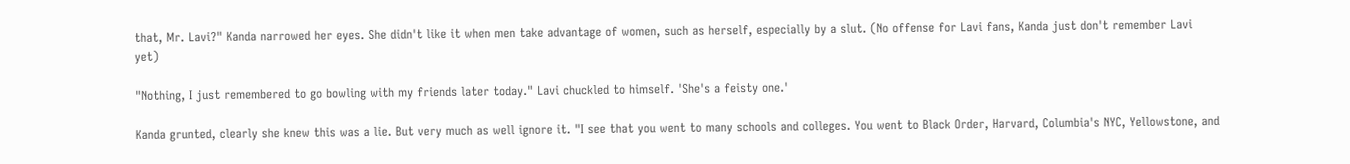that, Mr. Lavi?" Kanda narrowed her eyes. She didn't like it when men take advantage of women, such as herself, especially by a slut. (No offense for Lavi fans, Kanda just don't remember Lavi yet)

"Nothing, I just remembered to go bowling with my friends later today." Lavi chuckled to himself. 'She's a feisty one.'

Kanda grunted, clearly she knew this was a lie. But very much as well ignore it. "I see that you went to many schools and colleges. You went to Black Order, Harvard, Columbia's NYC, Yellowstone, and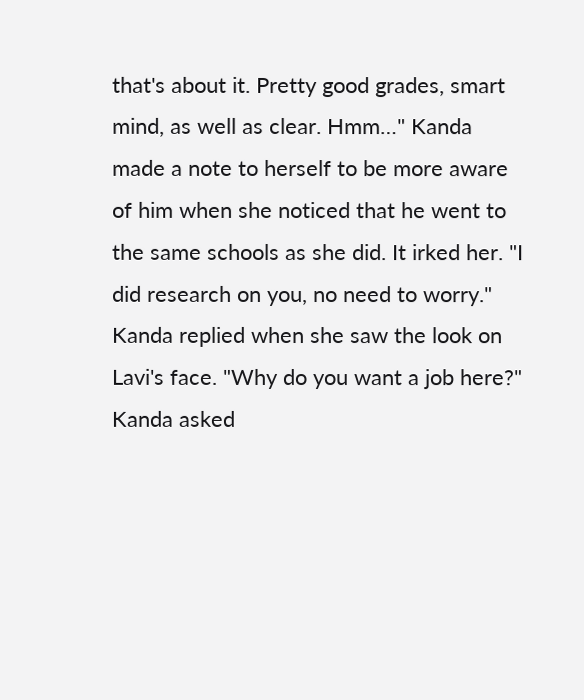that's about it. Pretty good grades, smart mind, as well as clear. Hmm…" Kanda made a note to herself to be more aware of him when she noticed that he went to the same schools as she did. It irked her. "I did research on you, no need to worry." Kanda replied when she saw the look on Lavi's face. "Why do you want a job here?" Kanda asked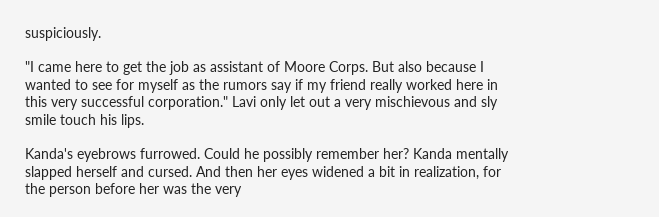suspiciously.

"I came here to get the job as assistant of Moore Corps. But also because I wanted to see for myself as the rumors say if my friend really worked here in this very successful corporation." Lavi only let out a very mischievous and sly smile touch his lips.

Kanda's eyebrows furrowed. Could he possibly remember her? Kanda mentally slapped herself and cursed. And then her eyes widened a bit in realization, for the person before her was the very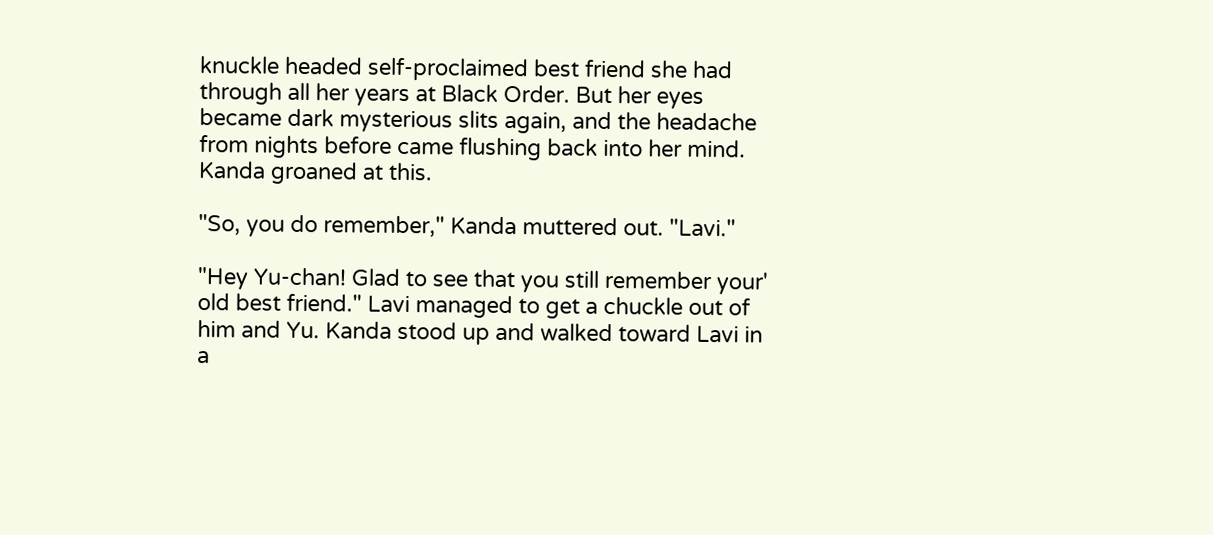knuckle headed self-proclaimed best friend she had through all her years at Black Order. But her eyes became dark mysterious slits again, and the headache from nights before came flushing back into her mind. Kanda groaned at this.

"So, you do remember," Kanda muttered out. "Lavi."

"Hey Yu-chan! Glad to see that you still remember your' old best friend." Lavi managed to get a chuckle out of him and Yu. Kanda stood up and walked toward Lavi in a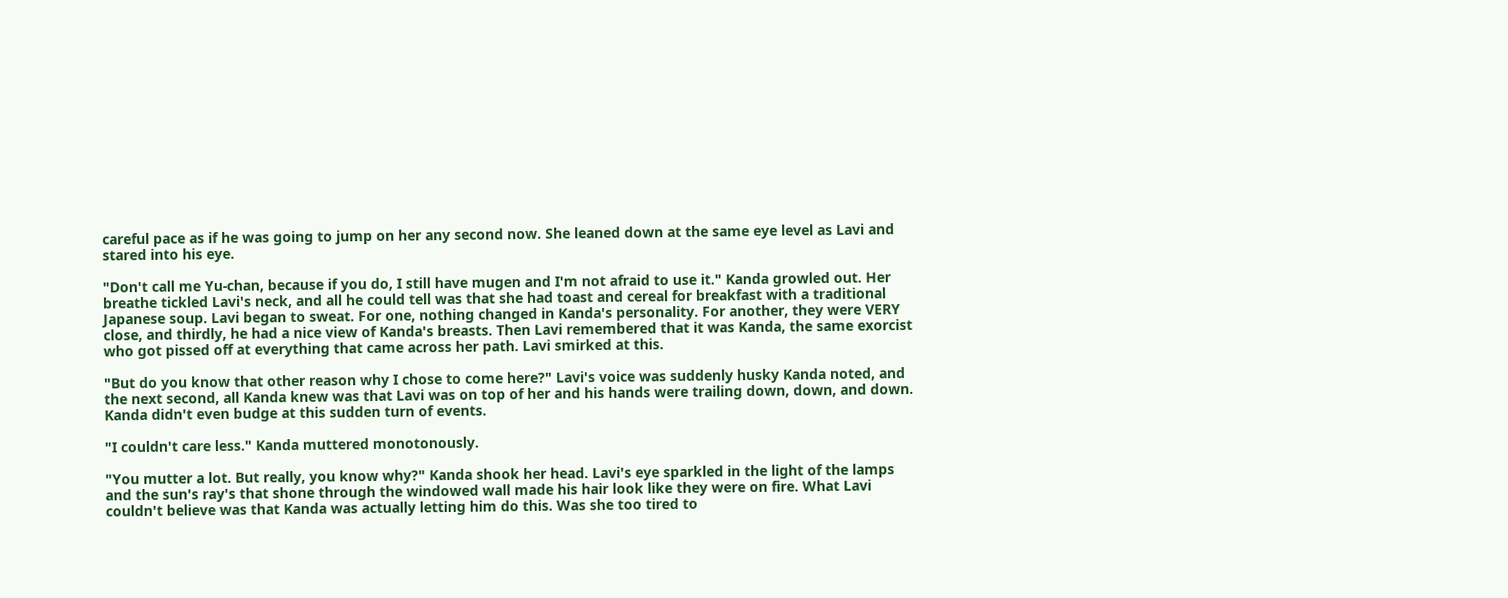careful pace as if he was going to jump on her any second now. She leaned down at the same eye level as Lavi and stared into his eye.

"Don't call me Yu-chan, because if you do, I still have mugen and I'm not afraid to use it." Kanda growled out. Her breathe tickled Lavi's neck, and all he could tell was that she had toast and cereal for breakfast with a traditional Japanese soup. Lavi began to sweat. For one, nothing changed in Kanda's personality. For another, they were VERY close, and thirdly, he had a nice view of Kanda's breasts. Then Lavi remembered that it was Kanda, the same exorcist who got pissed off at everything that came across her path. Lavi smirked at this.

"But do you know that other reason why I chose to come here?" Lavi's voice was suddenly husky Kanda noted, and the next second, all Kanda knew was that Lavi was on top of her and his hands were trailing down, down, and down. Kanda didn't even budge at this sudden turn of events.

"I couldn't care less." Kanda muttered monotonously.

"You mutter a lot. But really, you know why?" Kanda shook her head. Lavi's eye sparkled in the light of the lamps and the sun's ray's that shone through the windowed wall made his hair look like they were on fire. What Lavi couldn't believe was that Kanda was actually letting him do this. Was she too tired to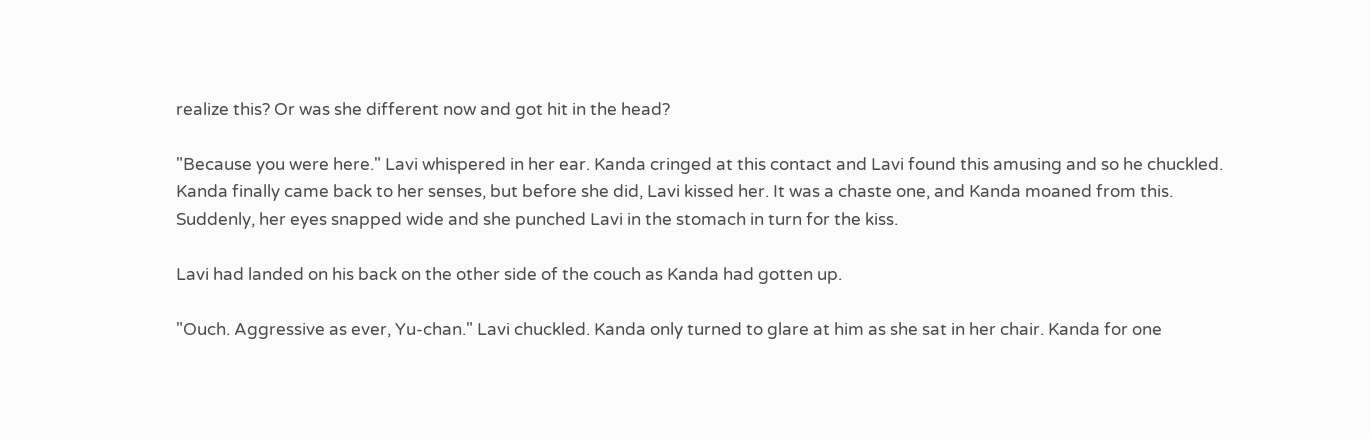realize this? Or was she different now and got hit in the head?

"Because you were here." Lavi whispered in her ear. Kanda cringed at this contact and Lavi found this amusing and so he chuckled. Kanda finally came back to her senses, but before she did, Lavi kissed her. It was a chaste one, and Kanda moaned from this. Suddenly, her eyes snapped wide and she punched Lavi in the stomach in turn for the kiss.

Lavi had landed on his back on the other side of the couch as Kanda had gotten up.

"Ouch. Aggressive as ever, Yu-chan." Lavi chuckled. Kanda only turned to glare at him as she sat in her chair. Kanda for one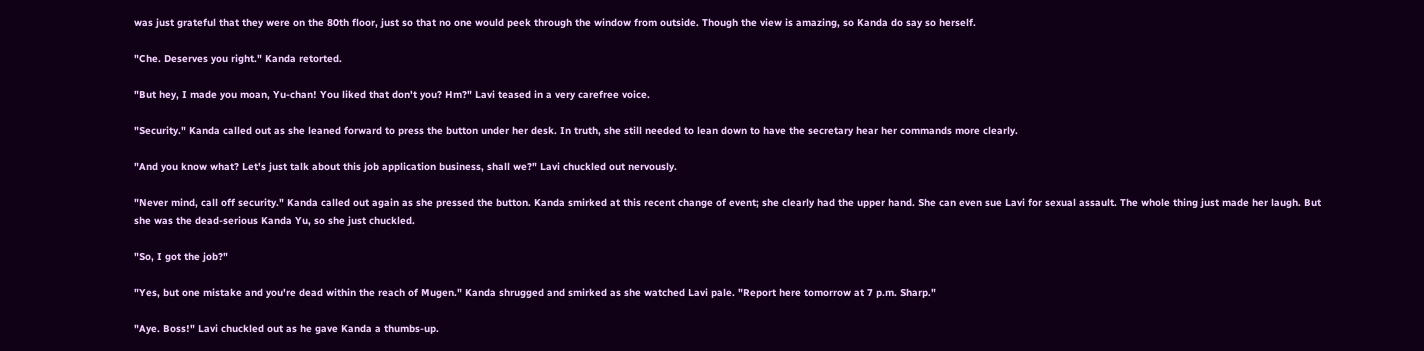was just grateful that they were on the 80th floor, just so that no one would peek through the window from outside. Though the view is amazing, so Kanda do say so herself.

"Che. Deserves you right." Kanda retorted.

"But hey, I made you moan, Yu-chan! You liked that don't you? Hm?" Lavi teased in a very carefree voice.

"Security." Kanda called out as she leaned forward to press the button under her desk. In truth, she still needed to lean down to have the secretary hear her commands more clearly.

"And you know what? Let's just talk about this job application business, shall we?" Lavi chuckled out nervously.

"Never mind, call off security." Kanda called out again as she pressed the button. Kanda smirked at this recent change of event; she clearly had the upper hand. She can even sue Lavi for sexual assault. The whole thing just made her laugh. But she was the dead-serious Kanda Yu, so she just chuckled.

"So, I got the job?"

"Yes, but one mistake and you're dead within the reach of Mugen." Kanda shrugged and smirked as she watched Lavi pale. "Report here tomorrow at 7 p.m. Sharp."

"Aye. Boss!" Lavi chuckled out as he gave Kanda a thumbs-up.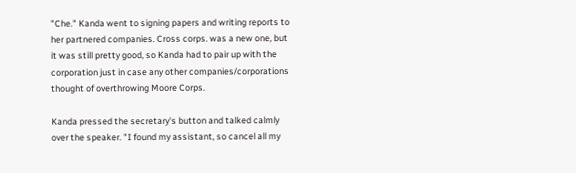"Che." Kanda went to signing papers and writing reports to her partnered companies. Cross corps. was a new one, but it was still pretty good, so Kanda had to pair up with the corporation just in case any other companies/corporations thought of overthrowing Moore Corps.

Kanda pressed the secretary's button and talked calmly over the speaker. "I found my assistant, so cancel all my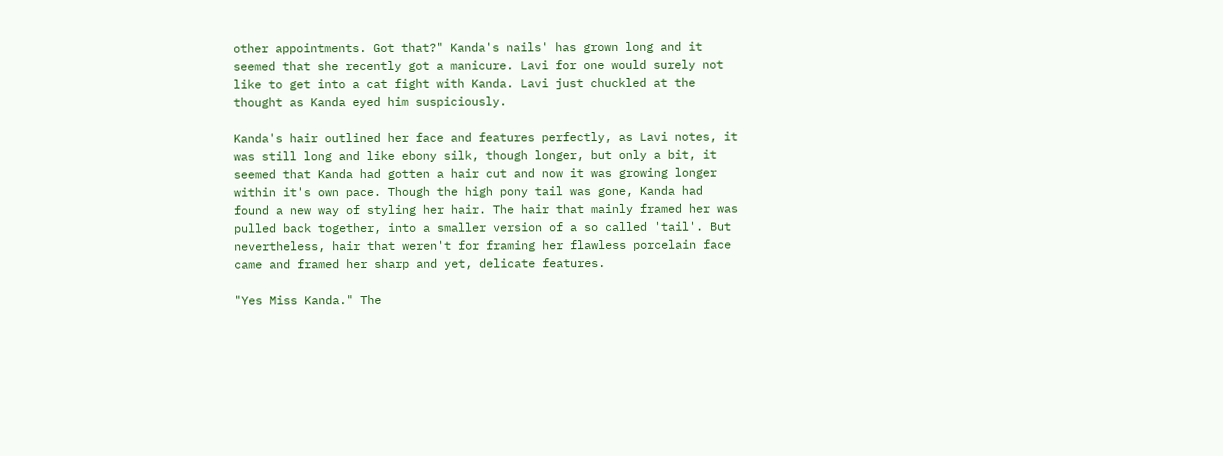other appointments. Got that?" Kanda's nails' has grown long and it seemed that she recently got a manicure. Lavi for one would surely not like to get into a cat fight with Kanda. Lavi just chuckled at the thought as Kanda eyed him suspiciously.

Kanda's hair outlined her face and features perfectly, as Lavi notes, it was still long and like ebony silk, though longer, but only a bit, it seemed that Kanda had gotten a hair cut and now it was growing longer within it's own pace. Though the high pony tail was gone, Kanda had found a new way of styling her hair. The hair that mainly framed her was pulled back together, into a smaller version of a so called 'tail'. But nevertheless, hair that weren't for framing her flawless porcelain face came and framed her sharp and yet, delicate features.

"Yes Miss Kanda." The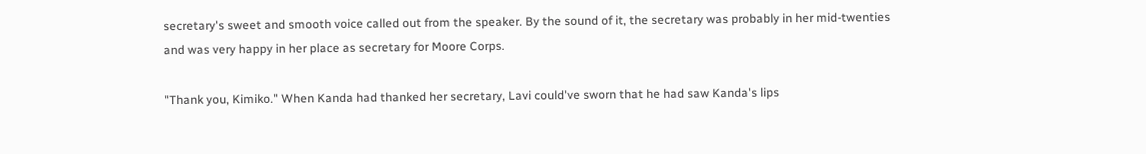secretary's sweet and smooth voice called out from the speaker. By the sound of it, the secretary was probably in her mid-twenties and was very happy in her place as secretary for Moore Corps.

"Thank you, Kimiko." When Kanda had thanked her secretary, Lavi could've sworn that he had saw Kanda's lips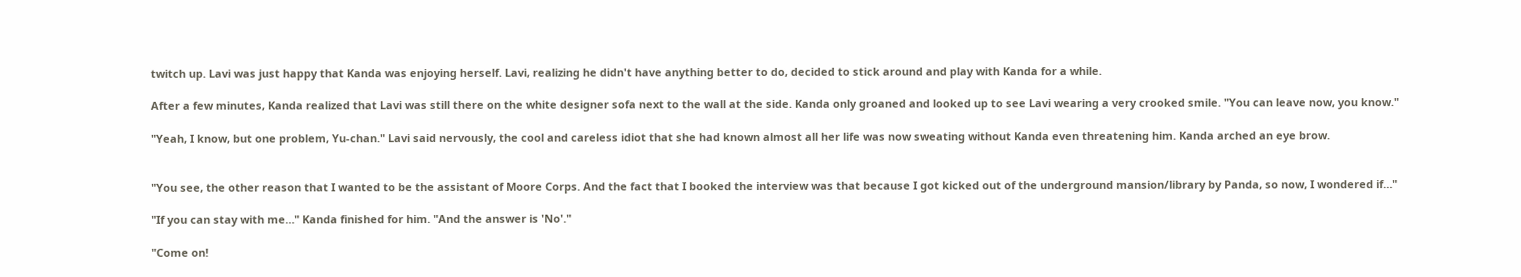twitch up. Lavi was just happy that Kanda was enjoying herself. Lavi, realizing he didn't have anything better to do, decided to stick around and play with Kanda for a while.

After a few minutes, Kanda realized that Lavi was still there on the white designer sofa next to the wall at the side. Kanda only groaned and looked up to see Lavi wearing a very crooked smile. "You can leave now, you know."

"Yeah, I know, but one problem, Yu-chan." Lavi said nervously, the cool and careless idiot that she had known almost all her life was now sweating without Kanda even threatening him. Kanda arched an eye brow.


"You see, the other reason that I wanted to be the assistant of Moore Corps. And the fact that I booked the interview was that because I got kicked out of the underground mansion/library by Panda, so now, I wondered if…"

"If you can stay with me…" Kanda finished for him. "And the answer is 'No'."

"Come on!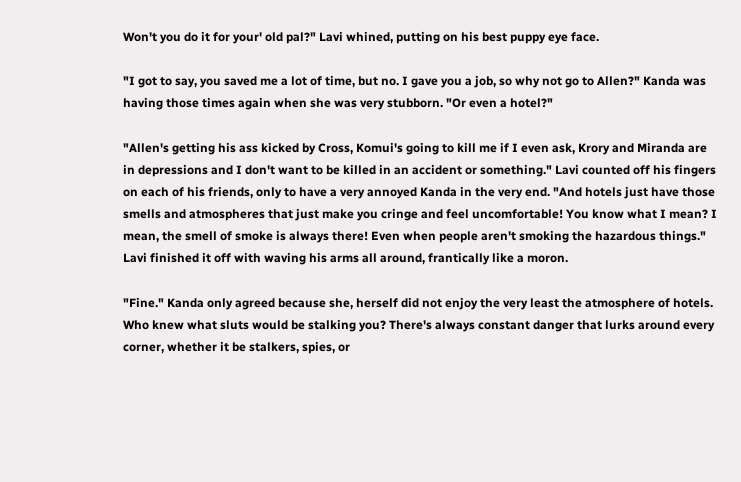Won't you do it for your' old pal?" Lavi whined, putting on his best puppy eye face.

"I got to say, you saved me a lot of time, but no. I gave you a job, so why not go to Allen?" Kanda was having those times again when she was very stubborn. "Or even a hotel?"

"Allen's getting his ass kicked by Cross, Komui's going to kill me if I even ask, Krory and Miranda are in depressions and I don't want to be killed in an accident or something." Lavi counted off his fingers on each of his friends, only to have a very annoyed Kanda in the very end. "And hotels just have those smells and atmospheres that just make you cringe and feel uncomfortable! You know what I mean? I mean, the smell of smoke is always there! Even when people aren't smoking the hazardous things." Lavi finished it off with waving his arms all around, frantically like a moron.

"Fine." Kanda only agreed because she, herself did not enjoy the very least the atmosphere of hotels. Who knew what sluts would be stalking you? There's always constant danger that lurks around every corner, whether it be stalkers, spies, or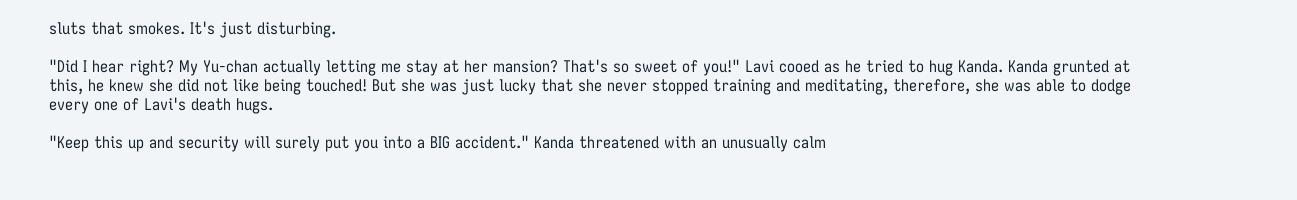sluts that smokes. It's just disturbing.

"Did I hear right? My Yu-chan actually letting me stay at her mansion? That's so sweet of you!" Lavi cooed as he tried to hug Kanda. Kanda grunted at this, he knew she did not like being touched! But she was just lucky that she never stopped training and meditating, therefore, she was able to dodge every one of Lavi's death hugs.

"Keep this up and security will surely put you into a BIG accident." Kanda threatened with an unusually calm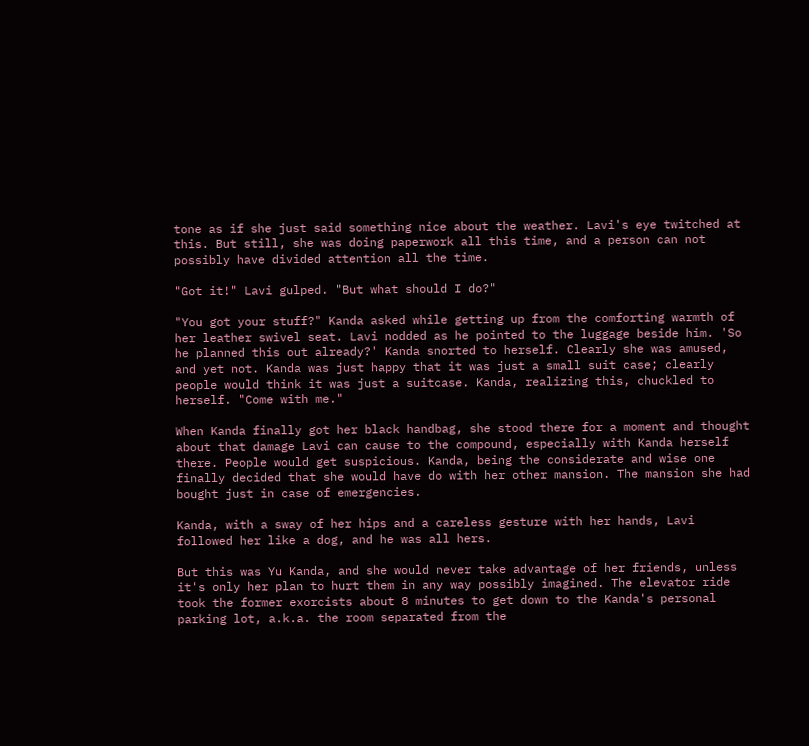tone as if she just said something nice about the weather. Lavi's eye twitched at this. But still, she was doing paperwork all this time, and a person can not possibly have divided attention all the time.

"Got it!" Lavi gulped. "But what should I do?"

"You got your stuff?" Kanda asked while getting up from the comforting warmth of her leather swivel seat. Lavi nodded as he pointed to the luggage beside him. 'So he planned this out already?' Kanda snorted to herself. Clearly she was amused, and yet not. Kanda was just happy that it was just a small suit case; clearly people would think it was just a suitcase. Kanda, realizing this, chuckled to herself. "Come with me."

When Kanda finally got her black handbag, she stood there for a moment and thought about that damage Lavi can cause to the compound, especially with Kanda herself there. People would get suspicious. Kanda, being the considerate and wise one finally decided that she would have do with her other mansion. The mansion she had bought just in case of emergencies.

Kanda, with a sway of her hips and a careless gesture with her hands, Lavi followed her like a dog, and he was all hers.

But this was Yu Kanda, and she would never take advantage of her friends, unless it's only her plan to hurt them in any way possibly imagined. The elevator ride took the former exorcists about 8 minutes to get down to the Kanda's personal parking lot, a.k.a. the room separated from the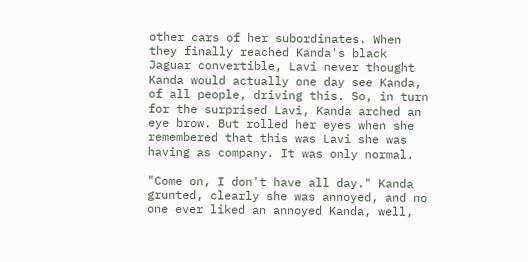other cars of her subordinates. When they finally reached Kanda's black Jaguar convertible, Lavi never thought Kanda would actually one day see Kanda, of all people, driving this. So, in turn for the surprised Lavi, Kanda arched an eye brow. But rolled her eyes when she remembered that this was Lavi she was having as company. It was only normal.

"Come on, I don't have all day." Kanda grunted, clearly she was annoyed, and no one ever liked an annoyed Kanda, well,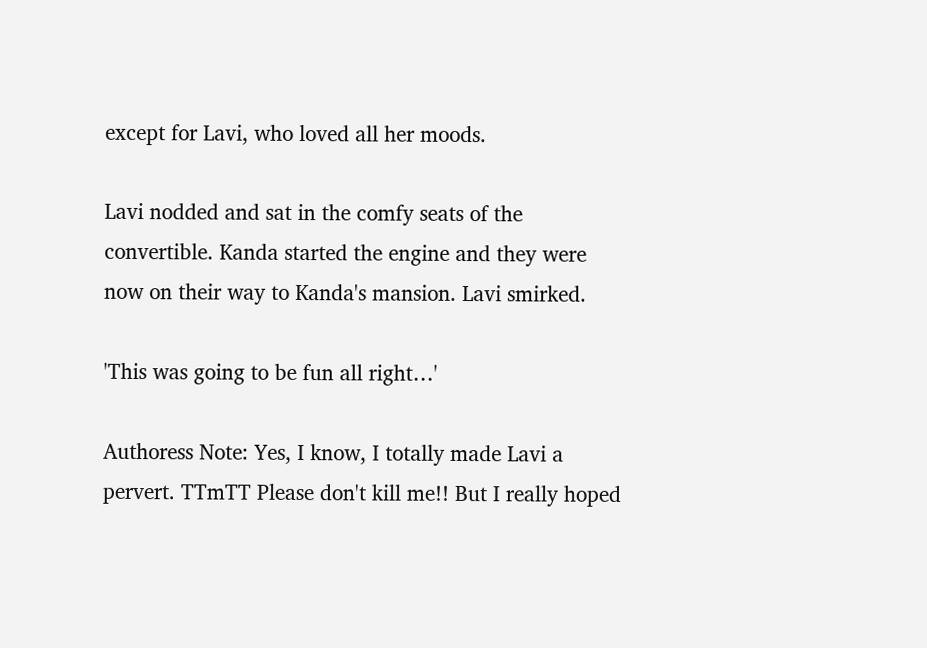except for Lavi, who loved all her moods.

Lavi nodded and sat in the comfy seats of the convertible. Kanda started the engine and they were now on their way to Kanda's mansion. Lavi smirked.

'This was going to be fun all right…'

Authoress Note: Yes, I know, I totally made Lavi a pervert. TTmTT Please don't kill me!! But I really hoped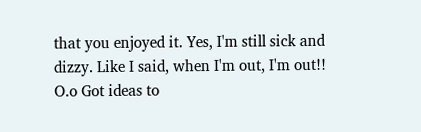that you enjoyed it. Yes, I'm still sick and dizzy. Like I said, when I'm out, I'm out!! O.o Got ideas to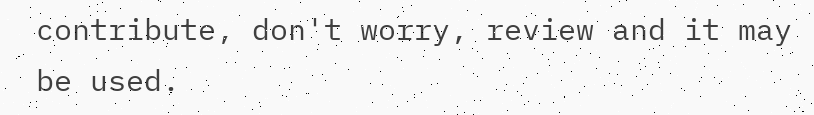contribute, don't worry, review and it may be used.